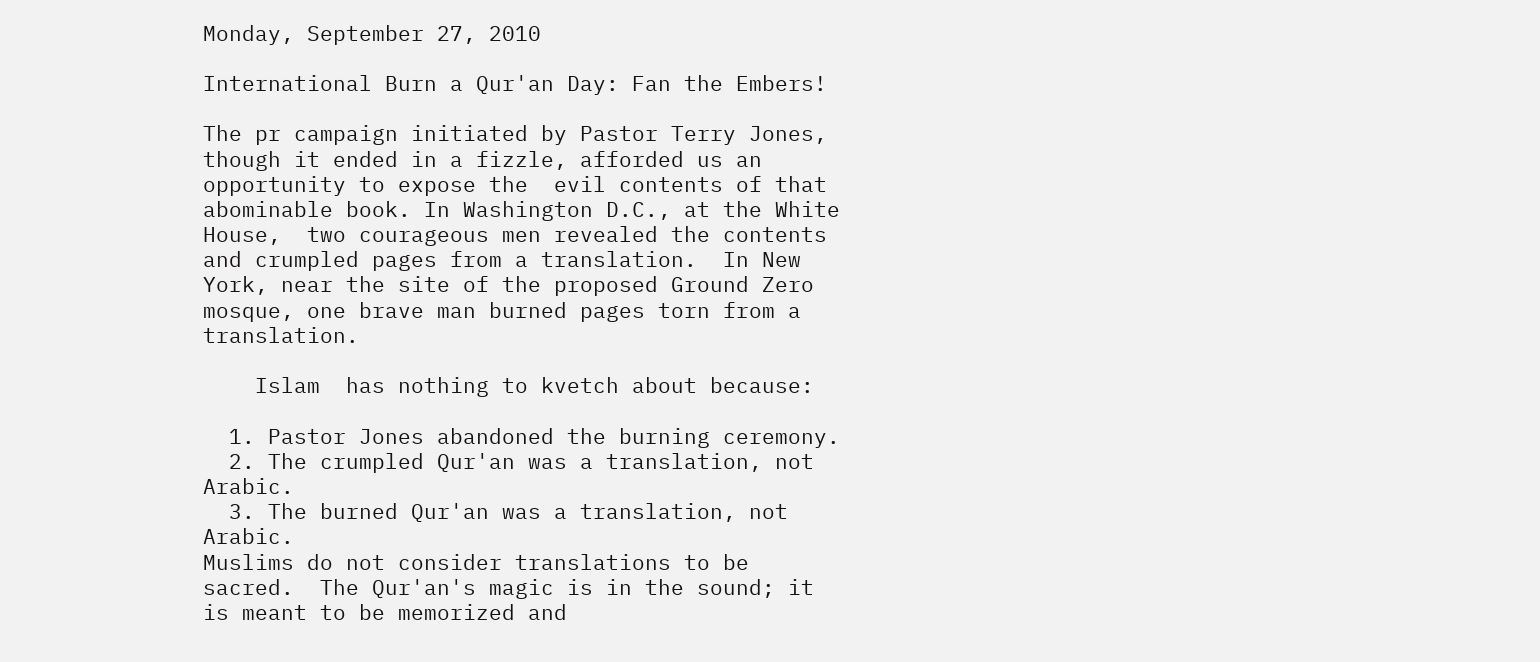Monday, September 27, 2010

International Burn a Qur'an Day: Fan the Embers!

The pr campaign initiated by Pastor Terry Jones, though it ended in a fizzle, afforded us an opportunity to expose the  evil contents of that abominable book. In Washington D.C., at the White House,  two courageous men revealed the contents and crumpled pages from a translation.  In New York, near the site of the proposed Ground Zero mosque, one brave man burned pages torn from a translation.

    Islam  has nothing to kvetch about because:

  1. Pastor Jones abandoned the burning ceremony.
  2. The crumpled Qur'an was a translation, not Arabic.
  3. The burned Qur'an was a translation, not Arabic.
Muslims do not consider translations to be sacred.  The Qur'an's magic is in the sound; it is meant to be memorized and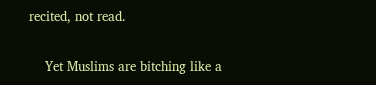recited, not read.

    Yet Muslims are bitching like a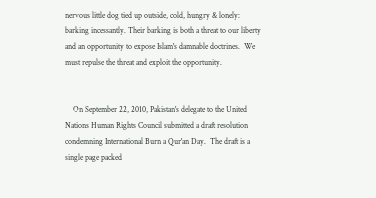nervous little dog tied up outside, cold, hungry & lonely:   barking incessantly. Their barking is both a threat to our liberty and an opportunity to expose Islam's damnable doctrines.  We must repulse the threat and exploit the opportunity.


    On September 22, 2010, Pakistan's delegate to the United Nations Human Rights Council submitted a draft resolution condemning International Burn a Qur'an Day.  The draft is a single page packed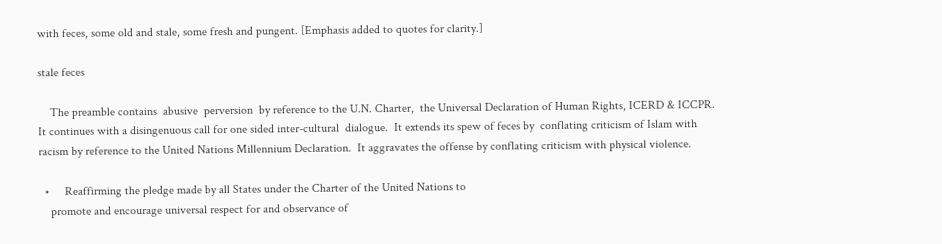with feces, some old and stale, some fresh and pungent. [Emphasis added to quotes for clarity.]

stale feces

    The preamble contains  abusive  perversion  by reference to the U.N. Charter,  the Universal Declaration of Human Rights, ICERD & ICCPR.  It continues with a disingenuous call for one sided inter-cultural  dialogue.  It extends its spew of feces by  conflating criticism of Islam with racism by reference to the United Nations Millennium Declaration.  It aggravates the offense by conflating criticism with physical violence.

  •     Reaffirming the pledge made by all States under the Charter of the United Nations to
    promote and encourage universal respect for and observance of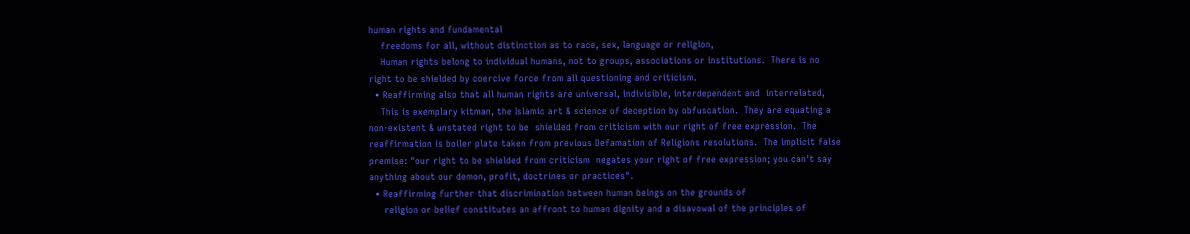human rights and fundamental
    freedoms for all, without distinction as to race, sex, language or religion,
    Human rights belong to individual humans, not to groups, associations or institutions.  There is no right to be shielded by coercive force from all questioning and criticism.
  • Reaffirming also that all human rights are universal, indivisible, interdependent and  interrelated,
    This is exemplary kitman, the Islamic art & science of deception by obfuscation.  They are equating a non-existent & unstated right to be  shielded from criticism with our right of free expression.  The reaffirmation is boiler plate taken from previous Defamation of Religions resolutions.  The implicit false premise: "our right to be shielded from criticism  negates your right of free expression; you can't say anything about our demon, profit, doctrines or practices".
  • Reaffirming further that discrimination between human beings on the grounds of
     religion or belief constitutes an affront to human dignity and a disavowal of the principles of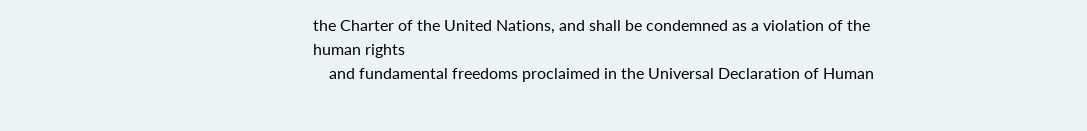the Charter of the United Nations, and shall be condemned as a violation of the human rights
    and fundamental freedoms proclaimed in the Universal Declaration of Human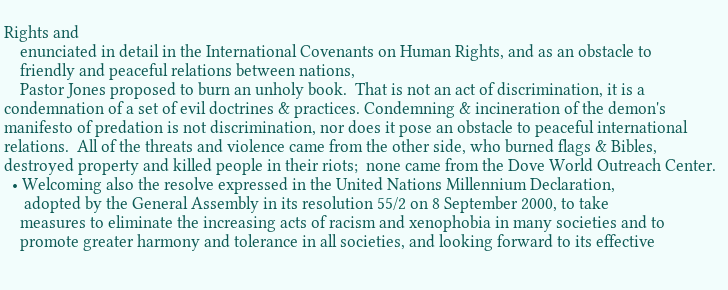Rights and
    enunciated in detail in the International Covenants on Human Rights, and as an obstacle to
    friendly and peaceful relations between nations,
    Pastor Jones proposed to burn an unholy book.  That is not an act of discrimination, it is a condemnation of a set of evil doctrines & practices. Condemning & incineration of the demon's manifesto of predation is not discrimination, nor does it pose an obstacle to peaceful international relations.  All of the threats and violence came from the other side, who burned flags & Bibles, destroyed property and killed people in their riots;  none came from the Dove World Outreach Center.
  • Welcoming also the resolve expressed in the United Nations Millennium Declaration,
     adopted by the General Assembly in its resolution 55/2 on 8 September 2000, to take
    measures to eliminate the increasing acts of racism and xenophobia in many societies and to
    promote greater harmony and tolerance in all societies, and looking forward to its effective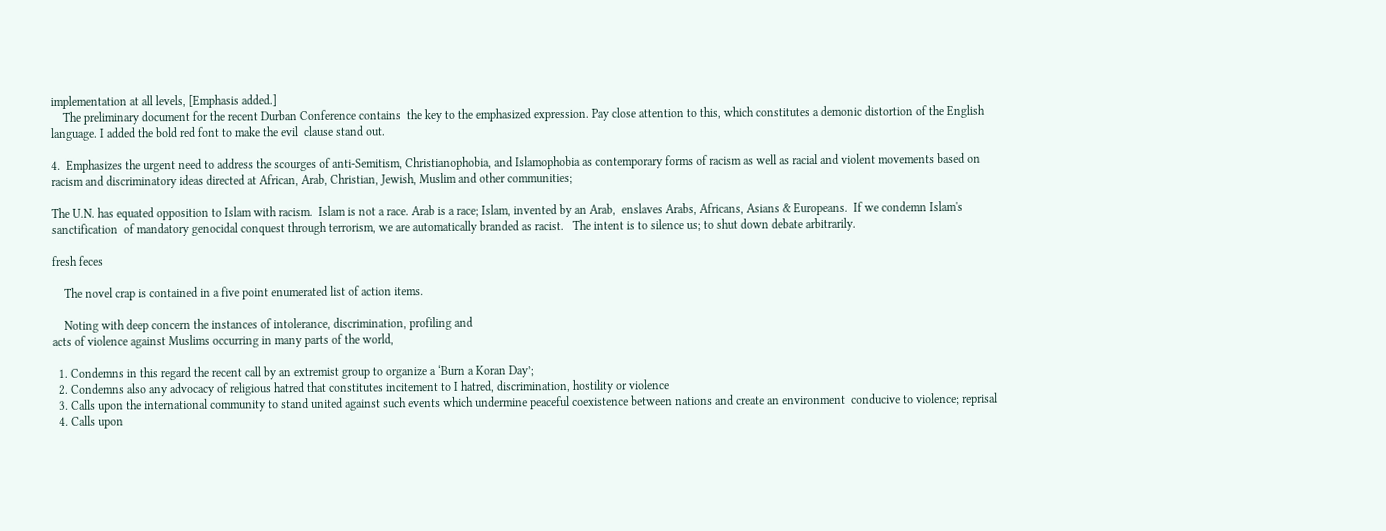implementation at all levels, [Emphasis added.]
    The preliminary document for the recent Durban Conference contains  the key to the emphasized expression. Pay close attention to this, which constitutes a demonic distortion of the English language. I added the bold red font to make the evil  clause stand out.

4.  Emphasizes the urgent need to address the scourges of anti-Semitism, Christianophobia, and Islamophobia as contemporary forms of racism as well as racial and violent movements based on racism and discriminatory ideas directed at African, Arab, Christian, Jewish, Muslim and other communities;

The U.N. has equated opposition to Islam with racism.  Islam is not a race. Arab is a race; Islam, invented by an Arab,  enslaves Arabs, Africans, Asians & Europeans.  If we condemn Islam's sanctification  of mandatory genocidal conquest through terrorism, we are automatically branded as racist.   The intent is to silence us; to shut down debate arbitrarily.

fresh feces

    The novel crap is contained in a five point enumerated list of action items.

    Noting with deep concern the instances of intolerance, discrimination, profiling and
acts of violence against Muslims occurring in many parts of the world,

  1. Condemns in this regard the recent call by an extremist group to organize a ‘Burn a Koran Day’;
  2. Condemns also any advocacy of religious hatred that constitutes incitement to I hatred, discrimination, hostility or violence
  3. Calls upon the international community to stand united against such events which undermine peaceful coexistence between nations and create an environment  conducive to violence; reprisal
  4. Calls upon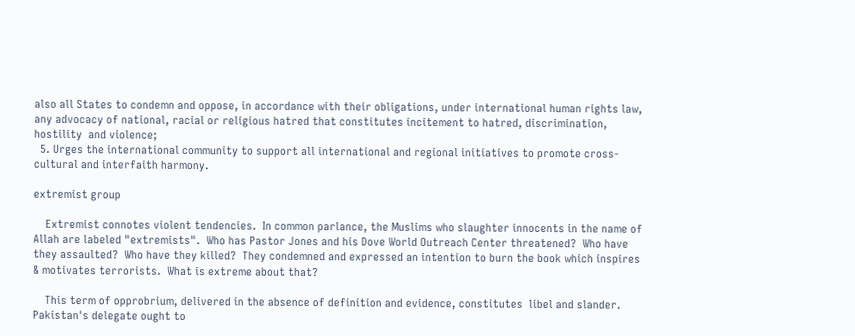also all States to condemn and oppose, in accordance with their obligations, under international human rights law, any advocacy of national, racial or religious hatred that constitutes incitement to hatred, discrimination, hostility  and violence;
  5. Urges the international community to support all international and regional initiatives to promote cross-cultural and interfaith harmony.

extremist group

    Extremist connotes violent tendencies.  In common parlance, the Muslims who slaughter innocents in the name of Allah are labeled "extremists".  Who has Pastor Jones and his Dove World Outreach Center threatened?  Who have they assaulted?  Who have they killed?  They condemned and expressed an intention to burn the book which inspires & motivates terrorists.  What is extreme about that?

    This term of opprobrium, delivered in the absence of definition and evidence, constitutes  libel and slander.  Pakistan's delegate ought to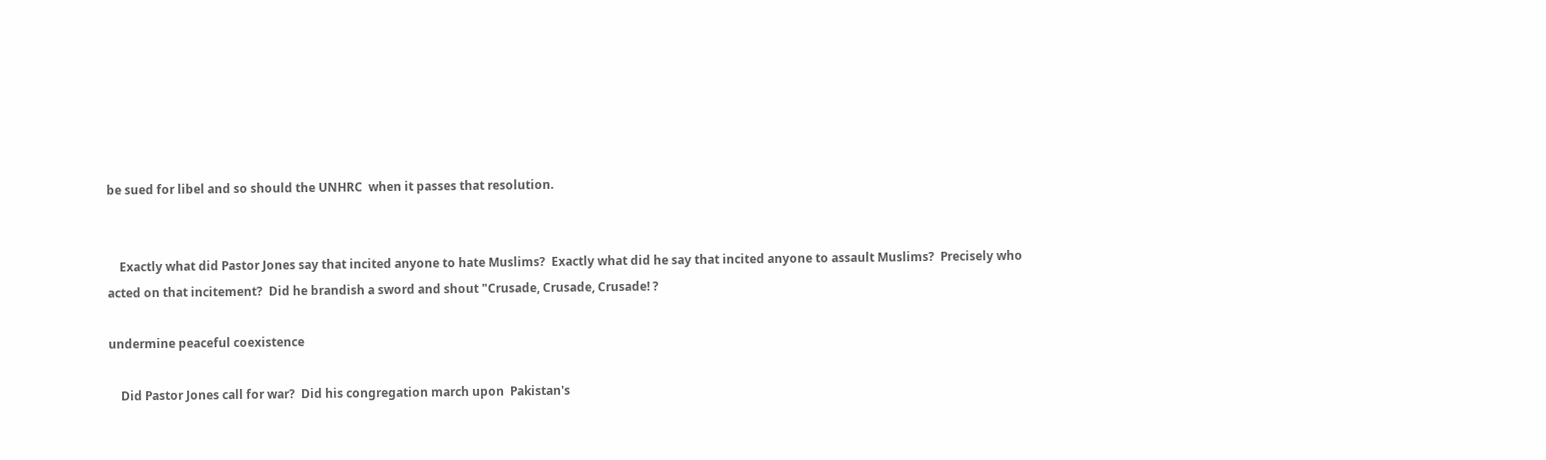be sued for libel and so should the UNHRC  when it passes that resolution.


    Exactly what did Pastor Jones say that incited anyone to hate Muslims?  Exactly what did he say that incited anyone to assault Muslims?  Precisely who acted on that incitement?  Did he brandish a sword and shout "Crusade, Crusade, Crusade! ?

undermine peaceful coexistence

    Did Pastor Jones call for war?  Did his congregation march upon  Pakistan's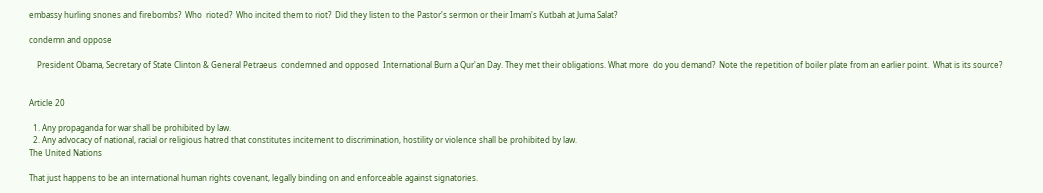embassy hurling snones and firebombs?  Who  rioted?  Who incited them to riot?  Did they listen to the Pastor's sermon or their Imam's Kutbah at Juma Salat?

condemn and oppose

    President Obama, Secretary of State Clinton & General Petraeus  condemned and opposed  International Burn a Qur'an Day. They met their obligations. What more  do you demand?  Note the repetition of boiler plate from an earlier point.  What is its source?


Article 20

  1. Any propaganda for war shall be prohibited by law.
  2. Any advocacy of national, racial or religious hatred that constitutes incitement to discrimination, hostility or violence shall be prohibited by law.
The United Nations

That just happens to be an international human rights covenant, legally binding on and enforceable against signatories.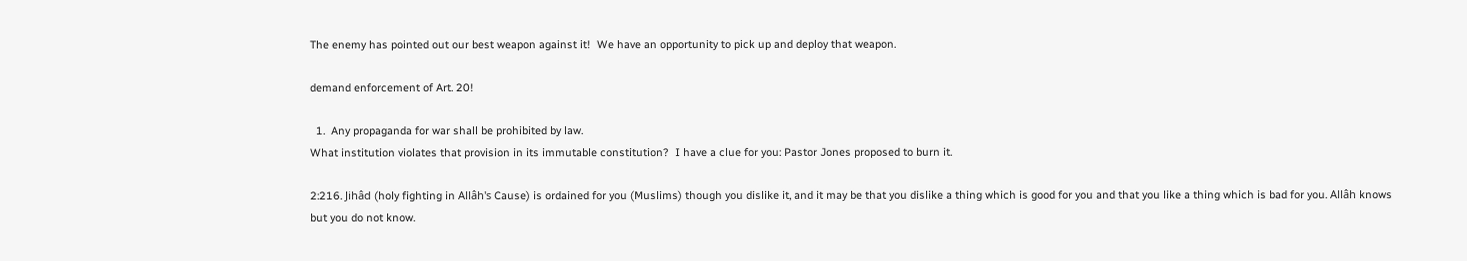The enemy has pointed out our best weapon against it!  We have an opportunity to pick up and deploy that weapon.

demand enforcement of Art. 20!

  1.  Any propaganda for war shall be prohibited by law.
What institution violates that provision in its immutable constitution?  I have a clue for you: Pastor Jones proposed to burn it.

2:216. Jihâd (holy fighting in Allâh's Cause) is ordained for you (Muslims) though you dislike it, and it may be that you dislike a thing which is good for you and that you like a thing which is bad for you. Allâh knows but you do not know.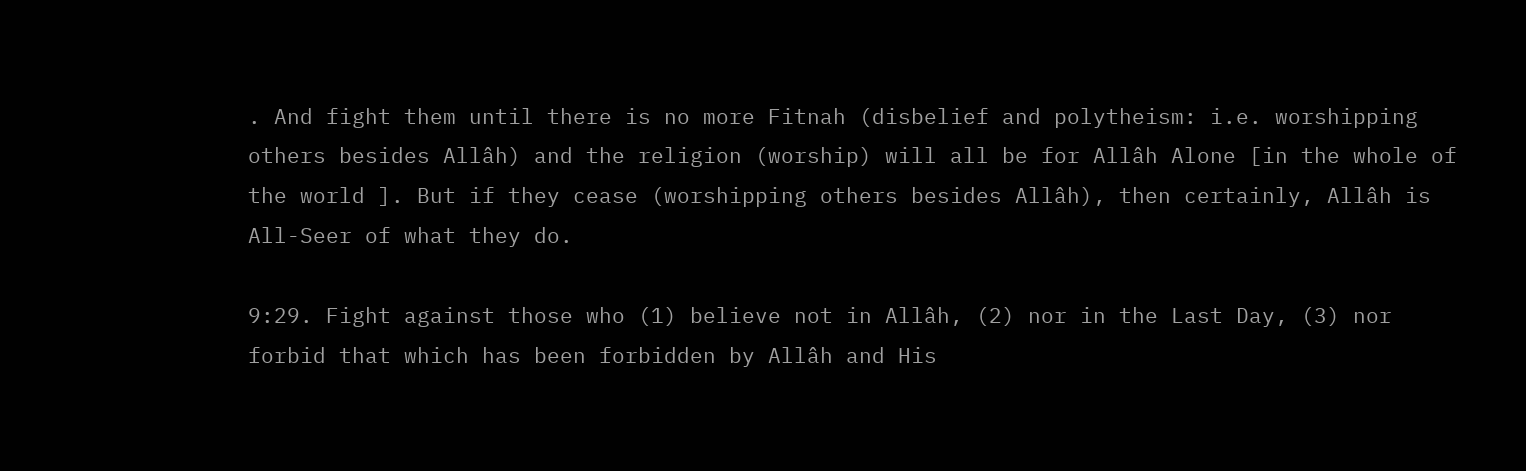. And fight them until there is no more Fitnah (disbelief and polytheism: i.e. worshipping others besides Allâh) and the religion (worship) will all be for Allâh Alone [in the whole of the world ]. But if they cease (worshipping others besides Allâh), then certainly, Allâh is All-Seer of what they do.

9:29. Fight against those who (1) believe not in Allâh, (2) nor in the Last Day, (3) nor forbid that which has been forbidden by Allâh and His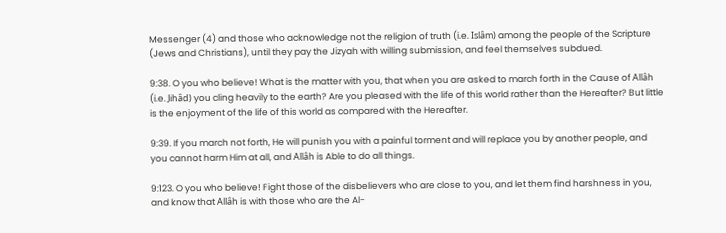Messenger (4) and those who acknowledge not the religion of truth (i.e. Islâm) among the people of the Scripture (Jews and Christians), until they pay the Jizyah with willing submission, and feel themselves subdued.

9:38. O you who believe! What is the matter with you, that when you are asked to march forth in the Cause of Allâh (i.e. Jihâd) you cling heavily to the earth? Are you pleased with the life of this world rather than the Hereafter? But little is the enjoyment of the life of this world as compared with the Hereafter.

9:39. If you march not forth, He will punish you with a painful torment and will replace you by another people, and you cannot harm Him at all, and Allâh is Able to do all things.

9:123. O you who believe! Fight those of the disbelievers who are close to you, and let them find harshness in you, and know that Allâh is with those who are the Al-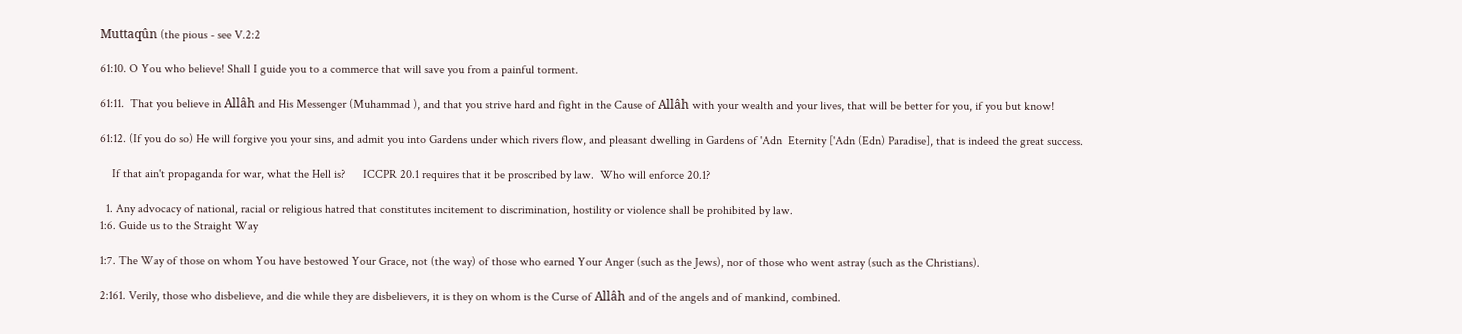Muttaqûn (the pious - see V.2:2

61:10. O You who believe! Shall I guide you to a commerce that will save you from a painful torment.

61:11.  That you believe in Allâh and His Messenger (Muhammad ), and that you strive hard and fight in the Cause of Allâh with your wealth and your lives, that will be better for you, if you but know!

61:12. (If you do so) He will forgive you your sins, and admit you into Gardens under which rivers flow, and pleasant dwelling in Gardens of 'Adn  Eternity ['Adn (Edn) Paradise], that is indeed the great success.

    If that ain't propaganda for war, what the Hell is?      ICCPR 20.1 requires that it be proscribed by law.  Who will enforce 20.1?

  1. Any advocacy of national, racial or religious hatred that constitutes incitement to discrimination, hostility or violence shall be prohibited by law.
1:6. Guide us to the Straight Way

1:7. The Way of those on whom You have bestowed Your Grace, not (the way) of those who earned Your Anger (such as the Jews), nor of those who went astray (such as the Christians).

2:161. Verily, those who disbelieve, and die while they are disbelievers, it is they on whom is the Curse of Allâh and of the angels and of mankind, combined.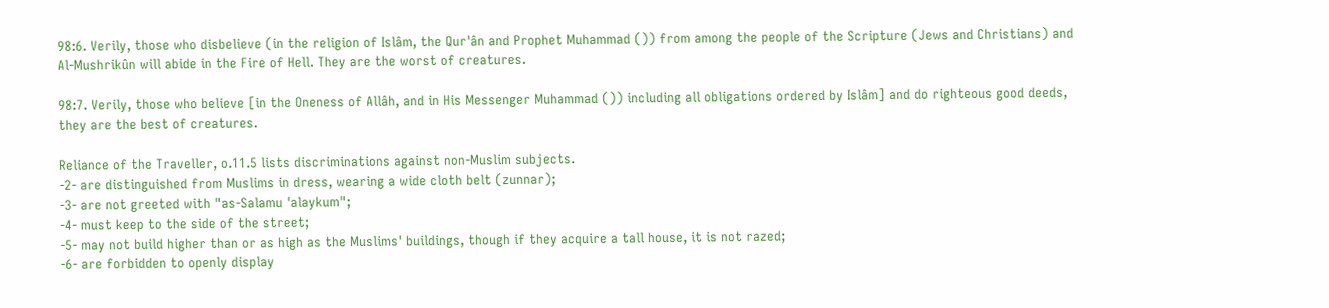98:6. Verily, those who disbelieve (in the religion of Islâm, the Qur'ân and Prophet Muhammad ()) from among the people of the Scripture (Jews and Christians) and Al-Mushrikûn will abide in the Fire of Hell. They are the worst of creatures.

98:7. Verily, those who believe [in the Oneness of Allâh, and in His Messenger Muhammad ()) including all obligations ordered by Islâm] and do righteous good deeds, they are the best of creatures.

Reliance of the Traveller, o.11.5 lists discriminations against non-Muslim subjects.
-2- are distinguished from Muslims in dress, wearing a wide cloth belt (zunnar);
-3- are not greeted with "as-Salamu 'alaykum";
-4- must keep to the side of the street;
-5- may not build higher than or as high as the Muslims' buildings, though if they acquire a tall house, it is not razed;
-6- are forbidden to openly display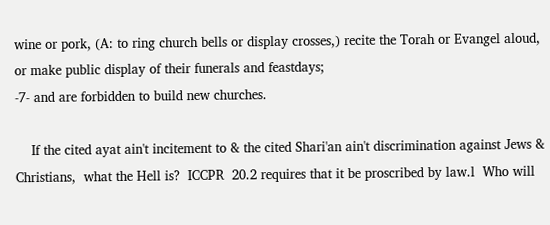wine or pork, (A: to ring church bells or display crosses,) recite the Torah or Evangel aloud, or make public display of their funerals and feastdays;
-7- and are forbidden to build new churches.

    If the cited ayat ain't incitement to & the cited Shari'an ain't discrimination against Jews & Christians,  what the Hell is?  ICCPR  20.2 requires that it be proscribed by law.l  Who will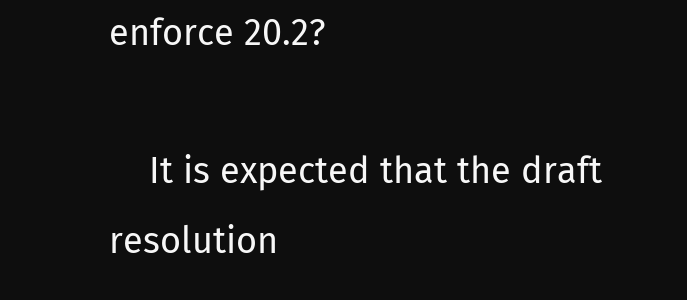enforce 20.2?

    It is expected that the draft resolution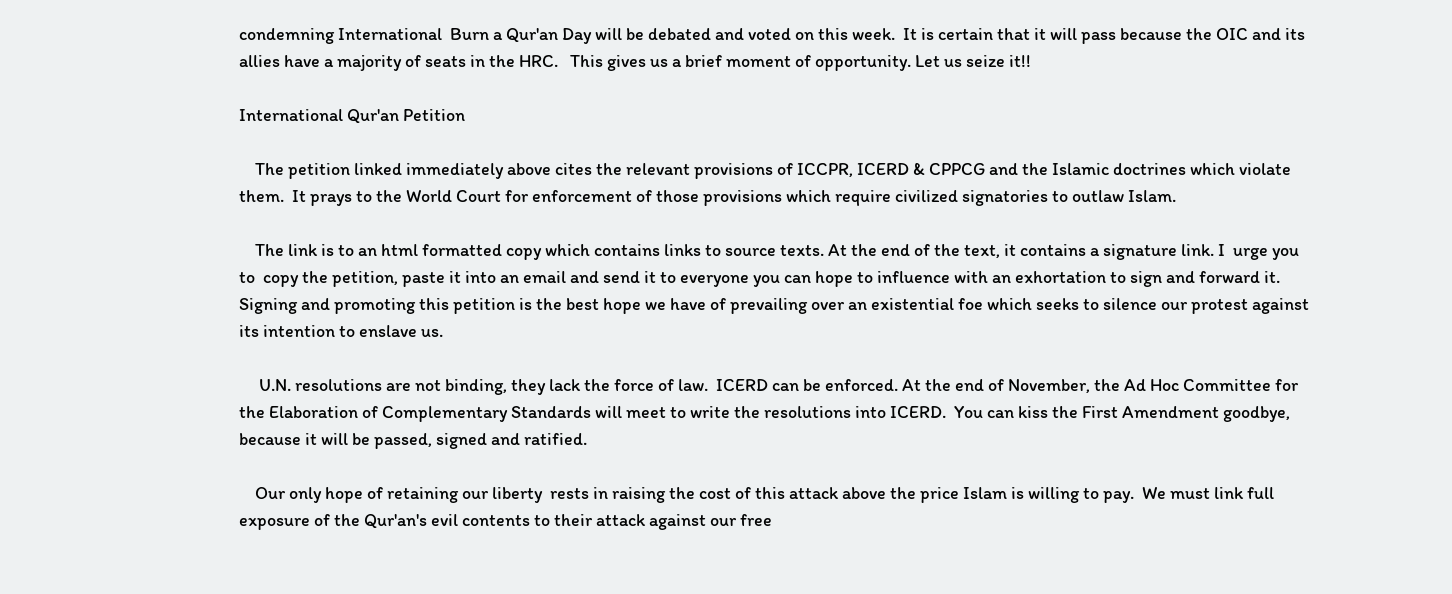condemning International  Burn a Qur'an Day will be debated and voted on this week.  It is certain that it will pass because the OIC and its allies have a majority of seats in the HRC.   This gives us a brief moment of opportunity. Let us seize it!!

International Qur'an Petition

    The petition linked immediately above cites the relevant provisions of ICCPR, ICERD & CPPCG and the Islamic doctrines which violate them.  It prays to the World Court for enforcement of those provisions which require civilized signatories to outlaw Islam.

    The link is to an html formatted copy which contains links to source texts. At the end of the text, it contains a signature link. I  urge you to  copy the petition, paste it into an email and send it to everyone you can hope to influence with an exhortation to sign and forward it.  Signing and promoting this petition is the best hope we have of prevailing over an existential foe which seeks to silence our protest against its intention to enslave us.

     U.N. resolutions are not binding, they lack the force of law.  ICERD can be enforced. At the end of November, the Ad Hoc Committee for the Elaboration of Complementary Standards will meet to write the resolutions into ICERD.  You can kiss the First Amendment goodbye, because it will be passed, signed and ratified.

    Our only hope of retaining our liberty  rests in raising the cost of this attack above the price Islam is willing to pay.  We must link full exposure of the Qur'an's evil contents to their attack against our free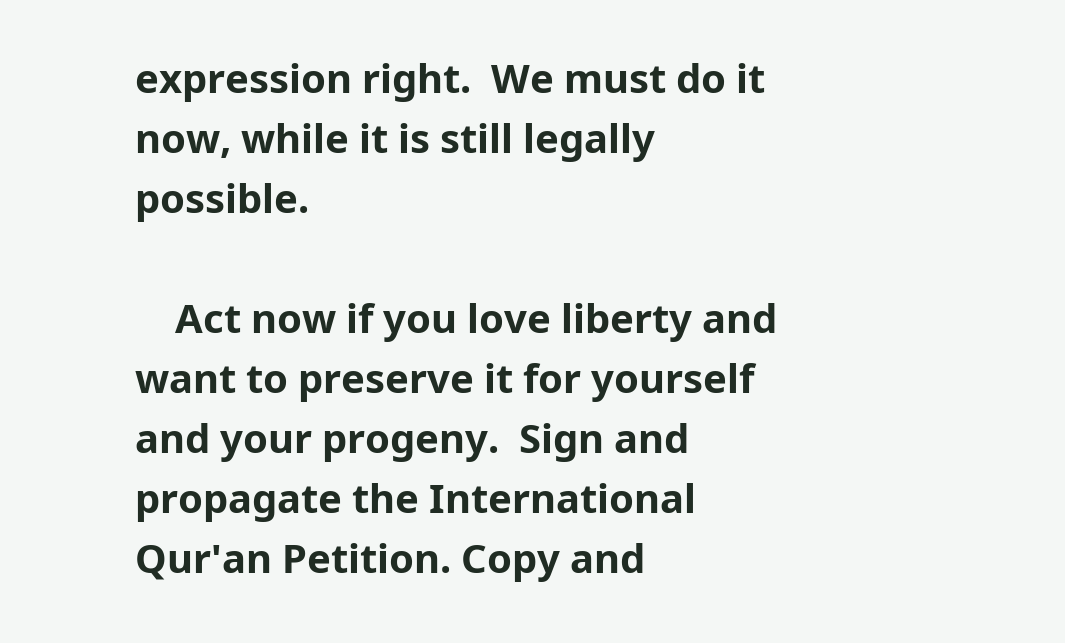expression right.  We must do it now, while it is still legally possible.

    Act now if you love liberty and want to preserve it for yourself and your progeny.  Sign and propagate the International Qur'an Petition. Copy and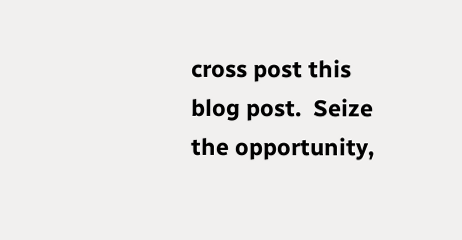cross post this blog post.  Seize the opportunity,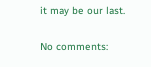it may be our last.

No comments: